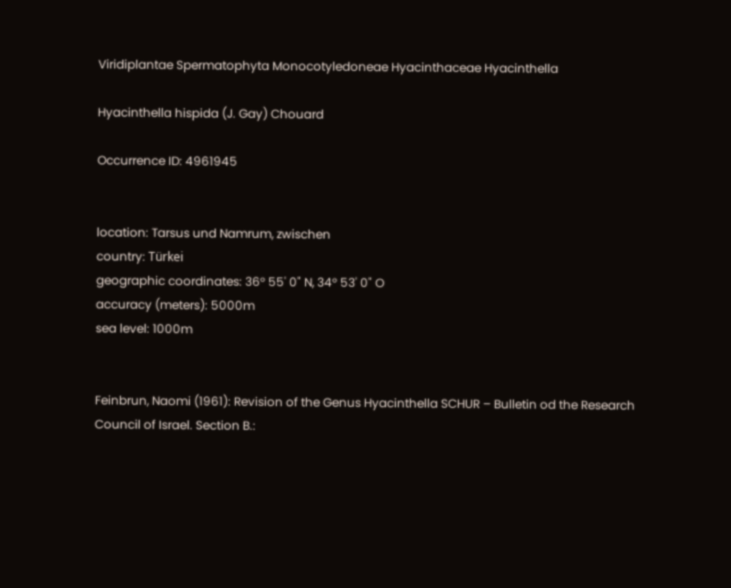Viridiplantae Spermatophyta Monocotyledoneae Hyacinthaceae Hyacinthella

Hyacinthella hispida (J. Gay) Chouard

Occurrence ID: 4961945


location: Tarsus und Namrum, zwischen
country: Türkei
geographic coordinates: 36° 55' 0" N, 34° 53' 0" O
accuracy (meters): 5000m
sea level: 1000m


Feinbrun, Naomi (1961): Revision of the Genus Hyacinthella SCHUR – Bulletin od the Research Council of Israel. Section B.: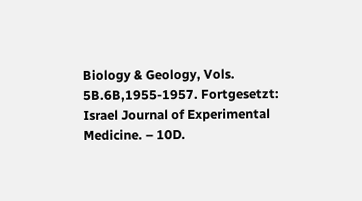Biology & Geology, Vols. 5B.6B,1955-1957. Fortgesetzt: Israel Journal of Experimental Medicine. – 10D.